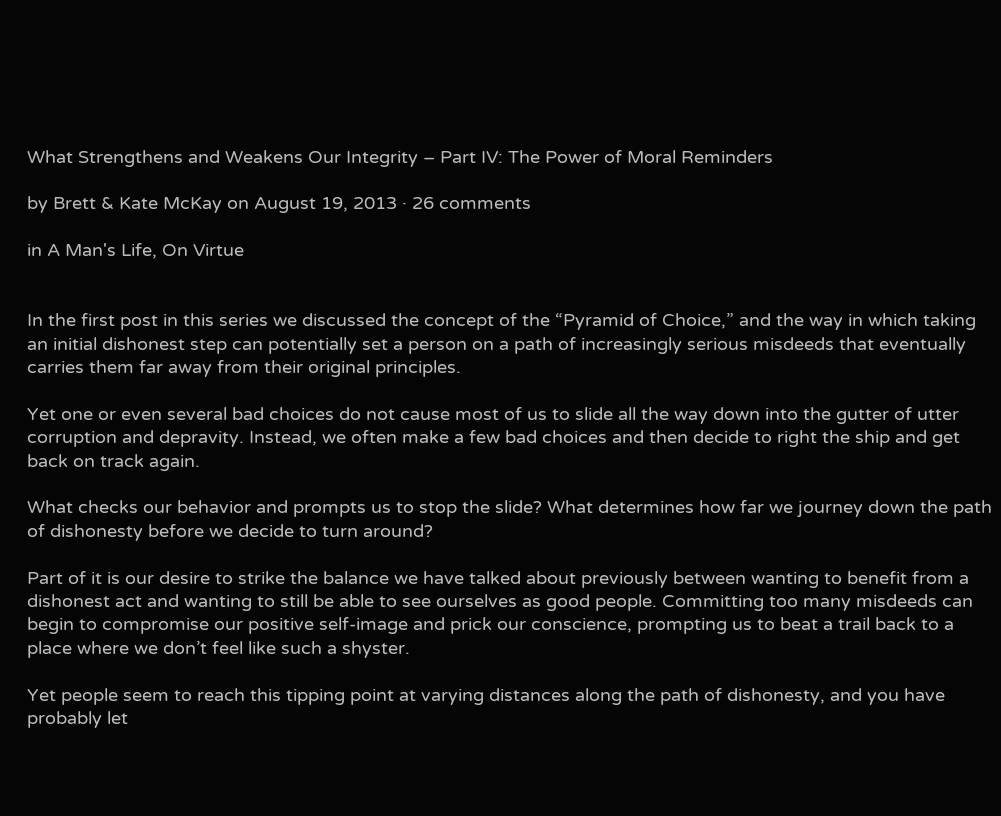What Strengthens and Weakens Our Integrity – Part IV: The Power of Moral Reminders

by Brett & Kate McKay on August 19, 2013 · 26 comments

in A Man's Life, On Virtue


In the first post in this series we discussed the concept of the “Pyramid of Choice,” and the way in which taking an initial dishonest step can potentially set a person on a path of increasingly serious misdeeds that eventually carries them far away from their original principles.

Yet one or even several bad choices do not cause most of us to slide all the way down into the gutter of utter corruption and depravity. Instead, we often make a few bad choices and then decide to right the ship and get back on track again.

What checks our behavior and prompts us to stop the slide? What determines how far we journey down the path of dishonesty before we decide to turn around?

Part of it is our desire to strike the balance we have talked about previously between wanting to benefit from a dishonest act and wanting to still be able to see ourselves as good people. Committing too many misdeeds can begin to compromise our positive self-image and prick our conscience, prompting us to beat a trail back to a place where we don’t feel like such a shyster.

Yet people seem to reach this tipping point at varying distances along the path of dishonesty, and you have probably let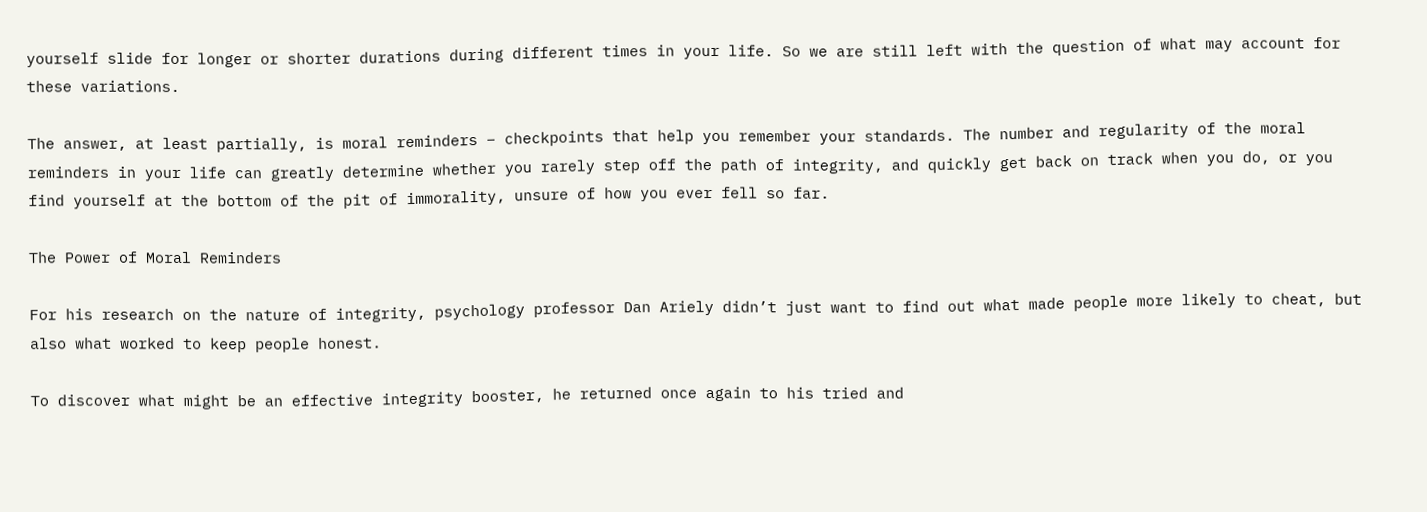yourself slide for longer or shorter durations during different times in your life. So we are still left with the question of what may account for these variations.

The answer, at least partially, is moral reminders – checkpoints that help you remember your standards. The number and regularity of the moral reminders in your life can greatly determine whether you rarely step off the path of integrity, and quickly get back on track when you do, or you find yourself at the bottom of the pit of immorality, unsure of how you ever fell so far.

The Power of Moral Reminders

For his research on the nature of integrity, psychology professor Dan Ariely didn’t just want to find out what made people more likely to cheat, but also what worked to keep people honest.

To discover what might be an effective integrity booster, he returned once again to his tried and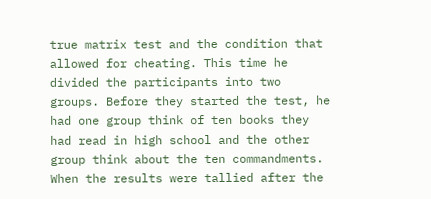true matrix test and the condition that allowed for cheating. This time he divided the participants into two groups. Before they started the test, he had one group think of ten books they had read in high school and the other group think about the ten commandments. When the results were tallied after the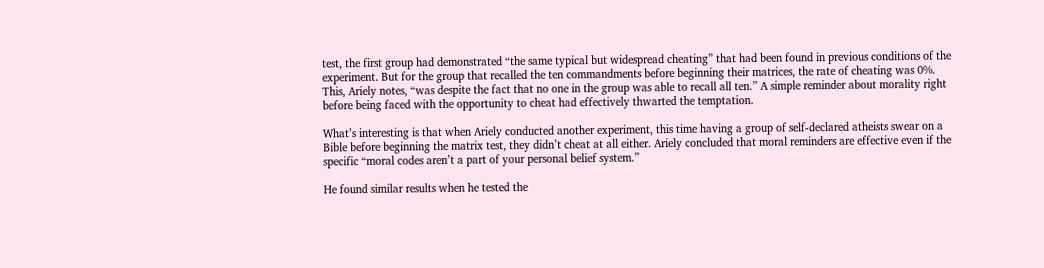test, the first group had demonstrated “the same typical but widespread cheating” that had been found in previous conditions of the experiment. But for the group that recalled the ten commandments before beginning their matrices, the rate of cheating was 0%. This, Ariely notes, “was despite the fact that no one in the group was able to recall all ten.” A simple reminder about morality right before being faced with the opportunity to cheat had effectively thwarted the temptation.

What’s interesting is that when Ariely conducted another experiment, this time having a group of self-declared atheists swear on a Bible before beginning the matrix test, they didn’t cheat at all either. Ariely concluded that moral reminders are effective even if the specific “moral codes aren’t a part of your personal belief system.”

He found similar results when he tested the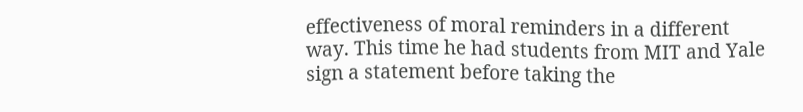effectiveness of moral reminders in a different way. This time he had students from MIT and Yale sign a statement before taking the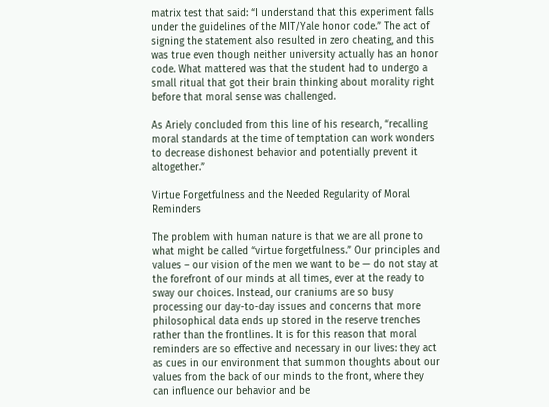matrix test that said: “I understand that this experiment falls under the guidelines of the MIT/Yale honor code.” The act of signing the statement also resulted in zero cheating, and this was true even though neither university actually has an honor code. What mattered was that the student had to undergo a small ritual that got their brain thinking about morality right before that moral sense was challenged.

As Ariely concluded from this line of his research, “recalling moral standards at the time of temptation can work wonders to decrease dishonest behavior and potentially prevent it altogether.”

Virtue Forgetfulness and the Needed Regularity of Moral Reminders

The problem with human nature is that we are all prone to what might be called “virtue forgetfulness.” Our principles and values – our vision of the men we want to be — do not stay at the forefront of our minds at all times, ever at the ready to sway our choices. Instead, our craniums are so busy processing our day-to-day issues and concerns that more philosophical data ends up stored in the reserve trenches rather than the frontlines. It is for this reason that moral reminders are so effective and necessary in our lives: they act as cues in our environment that summon thoughts about our values from the back of our minds to the front, where they can influence our behavior and be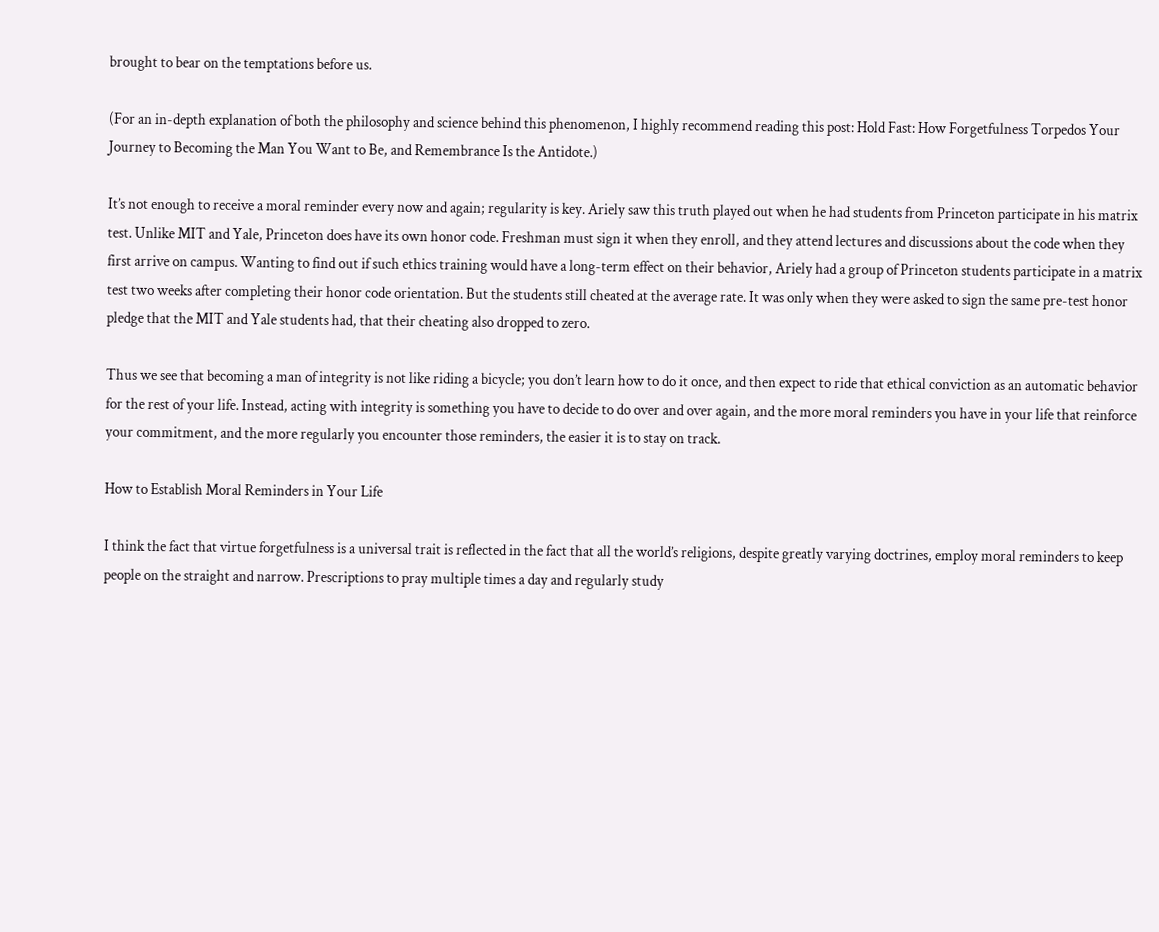brought to bear on the temptations before us.

(For an in-depth explanation of both the philosophy and science behind this phenomenon, I highly recommend reading this post: Hold Fast: How Forgetfulness Torpedos Your Journey to Becoming the Man You Want to Be, and Remembrance Is the Antidote.)

It’s not enough to receive a moral reminder every now and again; regularity is key. Ariely saw this truth played out when he had students from Princeton participate in his matrix test. Unlike MIT and Yale, Princeton does have its own honor code. Freshman must sign it when they enroll, and they attend lectures and discussions about the code when they first arrive on campus. Wanting to find out if such ethics training would have a long-term effect on their behavior, Ariely had a group of Princeton students participate in a matrix test two weeks after completing their honor code orientation. But the students still cheated at the average rate. It was only when they were asked to sign the same pre-test honor pledge that the MIT and Yale students had, that their cheating also dropped to zero.

Thus we see that becoming a man of integrity is not like riding a bicycle; you don’t learn how to do it once, and then expect to ride that ethical conviction as an automatic behavior for the rest of your life. Instead, acting with integrity is something you have to decide to do over and over again, and the more moral reminders you have in your life that reinforce your commitment, and the more regularly you encounter those reminders, the easier it is to stay on track.

How to Establish Moral Reminders in Your Life

I think the fact that virtue forgetfulness is a universal trait is reflected in the fact that all the world’s religions, despite greatly varying doctrines, employ moral reminders to keep people on the straight and narrow. Prescriptions to pray multiple times a day and regularly study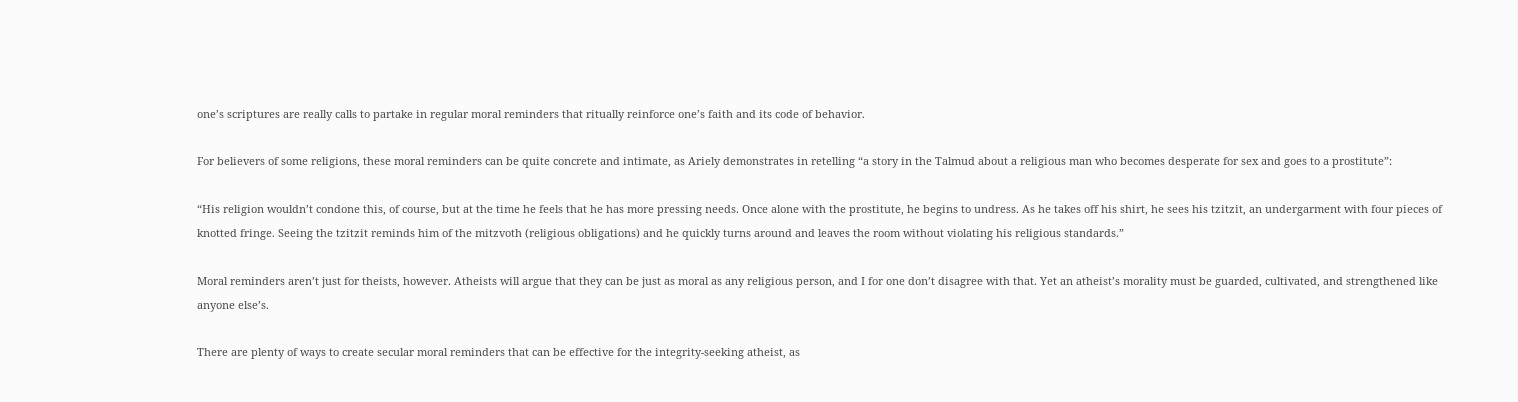one’s scriptures are really calls to partake in regular moral reminders that ritually reinforce one’s faith and its code of behavior.

For believers of some religions, these moral reminders can be quite concrete and intimate, as Ariely demonstrates in retelling “a story in the Talmud about a religious man who becomes desperate for sex and goes to a prostitute”:

“His religion wouldn’t condone this, of course, but at the time he feels that he has more pressing needs. Once alone with the prostitute, he begins to undress. As he takes off his shirt, he sees his tzitzit, an undergarment with four pieces of knotted fringe. Seeing the tzitzit reminds him of the mitzvoth (religious obligations) and he quickly turns around and leaves the room without violating his religious standards.”

Moral reminders aren’t just for theists, however. Atheists will argue that they can be just as moral as any religious person, and I for one don’t disagree with that. Yet an atheist’s morality must be guarded, cultivated, and strengthened like anyone else’s.

There are plenty of ways to create secular moral reminders that can be effective for the integrity-seeking atheist, as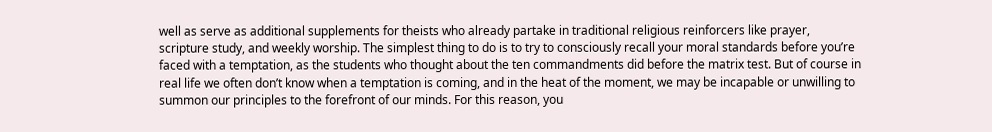well as serve as additional supplements for theists who already partake in traditional religious reinforcers like prayer, scripture study, and weekly worship. The simplest thing to do is to try to consciously recall your moral standards before you’re faced with a temptation, as the students who thought about the ten commandments did before the matrix test. But of course in real life we often don’t know when a temptation is coming, and in the heat of the moment, we may be incapable or unwilling to summon our principles to the forefront of our minds. For this reason, you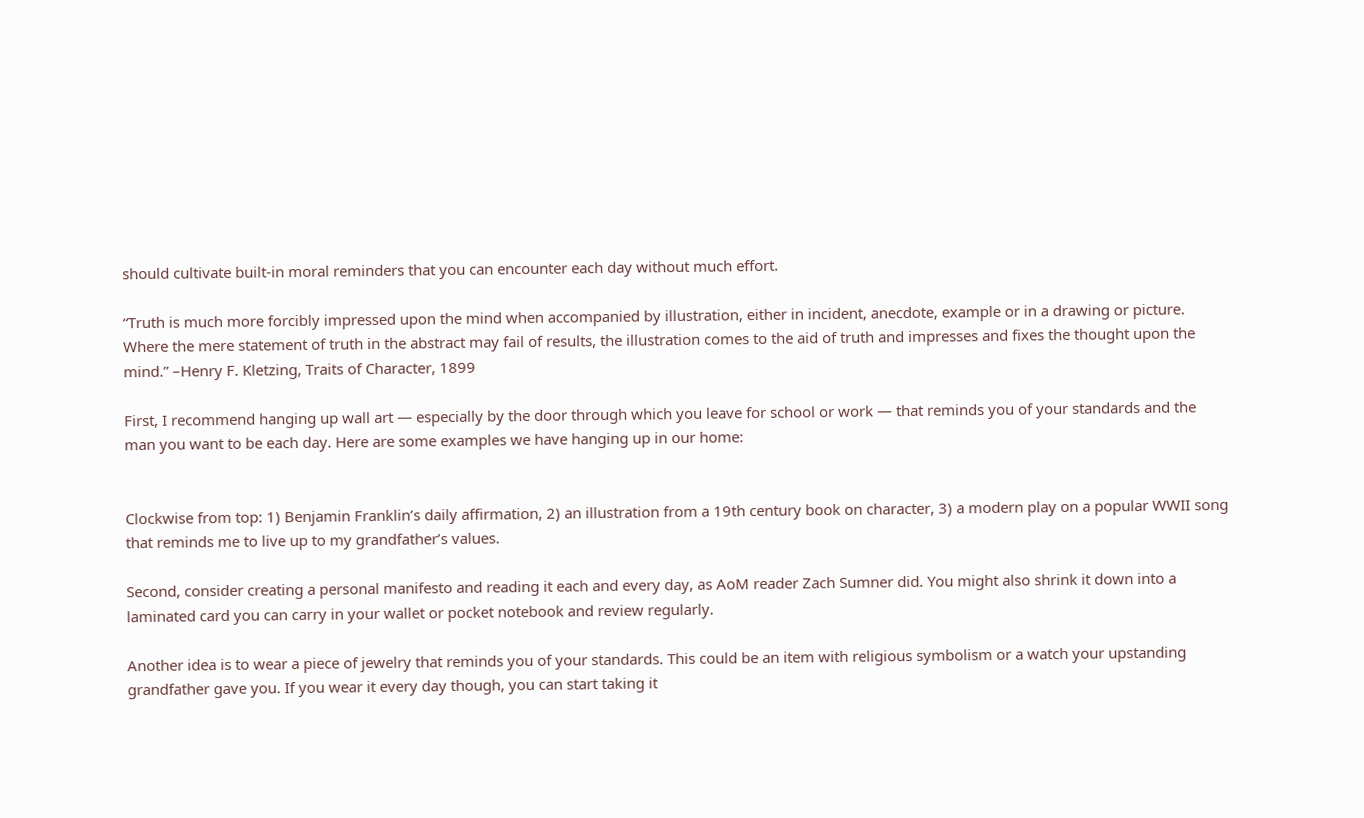should cultivate built-in moral reminders that you can encounter each day without much effort.

“Truth is much more forcibly impressed upon the mind when accompanied by illustration, either in incident, anecdote, example or in a drawing or picture. Where the mere statement of truth in the abstract may fail of results, the illustration comes to the aid of truth and impresses and fixes the thought upon the mind.” –Henry F. Kletzing, Traits of Character, 1899

First, I recommend hanging up wall art — especially by the door through which you leave for school or work — that reminds you of your standards and the man you want to be each day. Here are some examples we have hanging up in our home:


Clockwise from top: 1) Benjamin Franklin’s daily affirmation, 2) an illustration from a 19th century book on character, 3) a modern play on a popular WWII song that reminds me to live up to my grandfather’s values.

Second, consider creating a personal manifesto and reading it each and every day, as AoM reader Zach Sumner did. You might also shrink it down into a laminated card you can carry in your wallet or pocket notebook and review regularly.

Another idea is to wear a piece of jewelry that reminds you of your standards. This could be an item with religious symbolism or a watch your upstanding grandfather gave you. If you wear it every day though, you can start taking it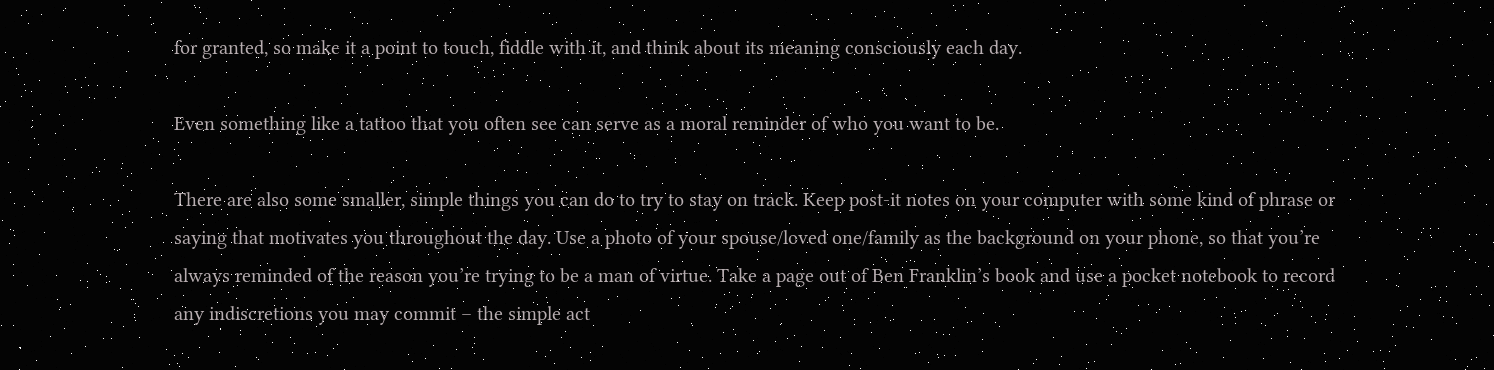for granted, so make it a point to touch, fiddle with it, and think about its meaning consciously each day.

Even something like a tattoo that you often see can serve as a moral reminder of who you want to be.

There are also some smaller, simple things you can do to try to stay on track. Keep post-it notes on your computer with some kind of phrase or saying that motivates you throughout the day. Use a photo of your spouse/loved one/family as the background on your phone, so that you’re always reminded of the reason you’re trying to be a man of virtue. Take a page out of Ben Franklin’s book and use a pocket notebook to record any indiscretions you may commit – the simple act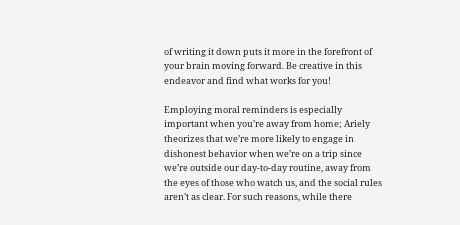of writing it down puts it more in the forefront of your brain moving forward. Be creative in this endeavor and find what works for you!

Employing moral reminders is especially important when you’re away from home; Ariely theorizes that we’re more likely to engage in dishonest behavior when we’re on a trip since we’re outside our day-to-day routine, away from the eyes of those who watch us, and the social rules aren’t as clear. For such reasons, while there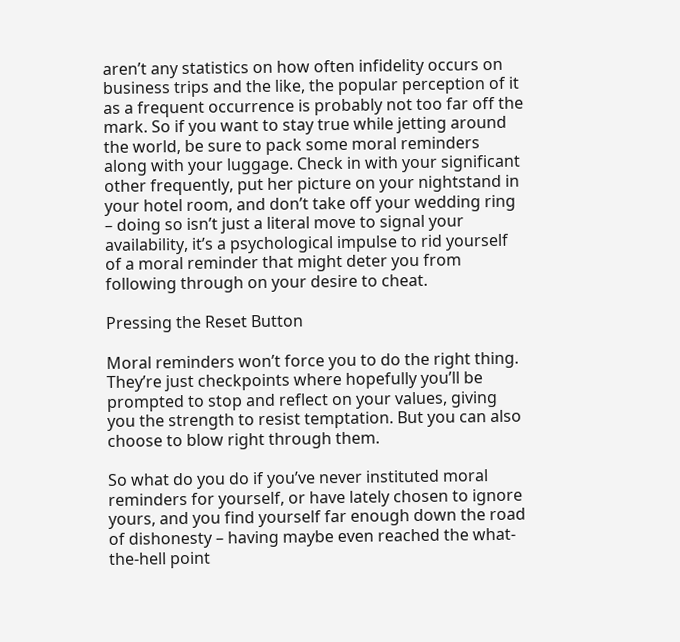aren’t any statistics on how often infidelity occurs on business trips and the like, the popular perception of it as a frequent occurrence is probably not too far off the mark. So if you want to stay true while jetting around the world, be sure to pack some moral reminders along with your luggage. Check in with your significant other frequently, put her picture on your nightstand in your hotel room, and don’t take off your wedding ring – doing so isn’t just a literal move to signal your availability, it’s a psychological impulse to rid yourself of a moral reminder that might deter you from following through on your desire to cheat.

Pressing the Reset Button

Moral reminders won’t force you to do the right thing. They’re just checkpoints where hopefully you’ll be prompted to stop and reflect on your values, giving you the strength to resist temptation. But you can also choose to blow right through them.

So what do you do if you’ve never instituted moral reminders for yourself, or have lately chosen to ignore yours, and you find yourself far enough down the road of dishonesty – having maybe even reached the what-the-hell point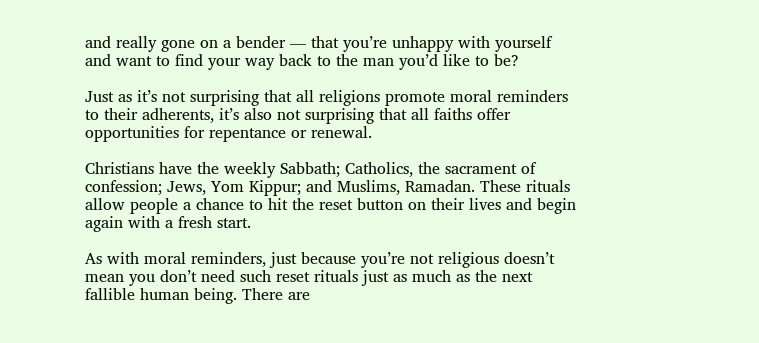and really gone on a bender — that you’re unhappy with yourself and want to find your way back to the man you’d like to be?

Just as it’s not surprising that all religions promote moral reminders to their adherents, it’s also not surprising that all faiths offer opportunities for repentance or renewal.

Christians have the weekly Sabbath; Catholics, the sacrament of confession; Jews, Yom Kippur; and Muslims, Ramadan. These rituals allow people a chance to hit the reset button on their lives and begin again with a fresh start.

As with moral reminders, just because you’re not religious doesn’t mean you don’t need such reset rituals just as much as the next fallible human being. There are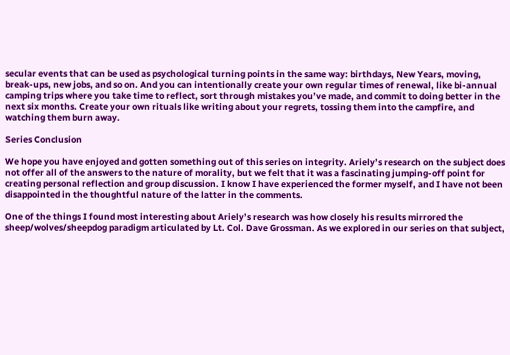secular events that can be used as psychological turning points in the same way: birthdays, New Years, moving, break-ups, new jobs, and so on. And you can intentionally create your own regular times of renewal, like bi-annual camping trips where you take time to reflect, sort through mistakes you’ve made, and commit to doing better in the next six months. Create your own rituals like writing about your regrets, tossing them into the campfire, and watching them burn away.

Series Conclusion

We hope you have enjoyed and gotten something out of this series on integrity. Ariely’s research on the subject does not offer all of the answers to the nature of morality, but we felt that it was a fascinating jumping-off point for creating personal reflection and group discussion. I know I have experienced the former myself, and I have not been disappointed in the thoughtful nature of the latter in the comments.

One of the things I found most interesting about Ariely’s research was how closely his results mirrored the sheep/wolves/sheepdog paradigm articulated by Lt. Col. Dave Grossman. As we explored in our series on that subject,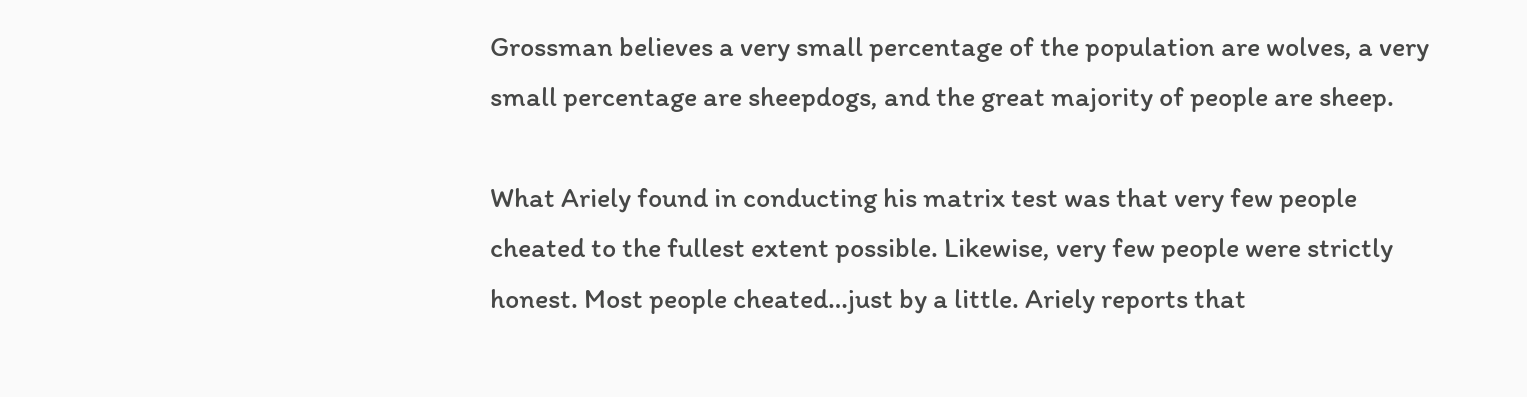Grossman believes a very small percentage of the population are wolves, a very small percentage are sheepdogs, and the great majority of people are sheep.

What Ariely found in conducting his matrix test was that very few people cheated to the fullest extent possible. Likewise, very few people were strictly honest. Most people cheated…just by a little. Ariely reports that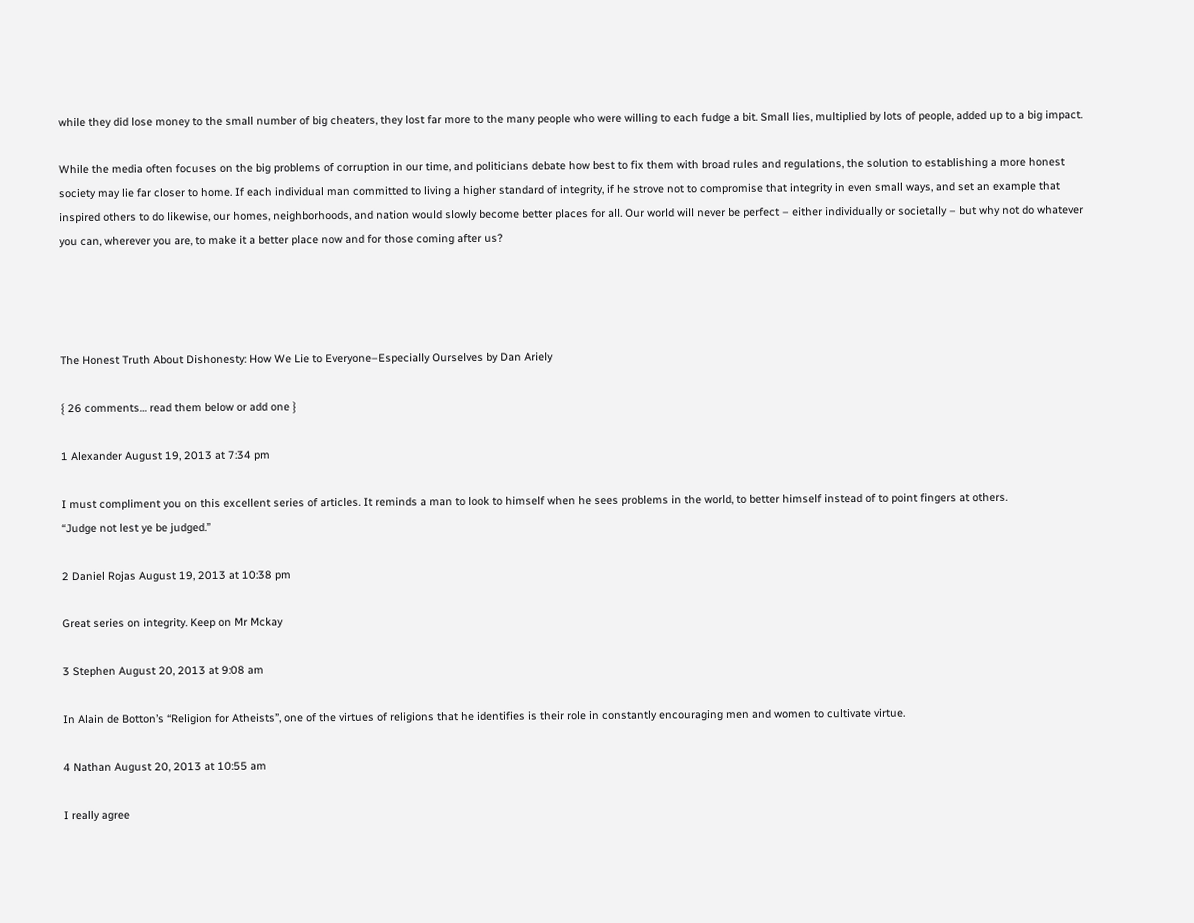while they did lose money to the small number of big cheaters, they lost far more to the many people who were willing to each fudge a bit. Small lies, multiplied by lots of people, added up to a big impact.

While the media often focuses on the big problems of corruption in our time, and politicians debate how best to fix them with broad rules and regulations, the solution to establishing a more honest society may lie far closer to home. If each individual man committed to living a higher standard of integrity, if he strove not to compromise that integrity in even small ways, and set an example that inspired others to do likewise, our homes, neighborhoods, and nation would slowly become better places for all. Our world will never be perfect – either individually or societally – but why not do whatever you can, wherever you are, to make it a better place now and for those coming after us?




The Honest Truth About Dishonesty: How We Lie to Everyone–Especially Ourselves by Dan Ariely

{ 26 comments… read them below or add one }

1 Alexander August 19, 2013 at 7:34 pm

I must compliment you on this excellent series of articles. It reminds a man to look to himself when he sees problems in the world, to better himself instead of to point fingers at others.
“Judge not lest ye be judged.”

2 Daniel Rojas August 19, 2013 at 10:38 pm

Great series on integrity. Keep on Mr Mckay

3 Stephen August 20, 2013 at 9:08 am

In Alain de Botton’s “Religion for Atheists”, one of the virtues of religions that he identifies is their role in constantly encouraging men and women to cultivate virtue.

4 Nathan August 20, 2013 at 10:55 am

I really agree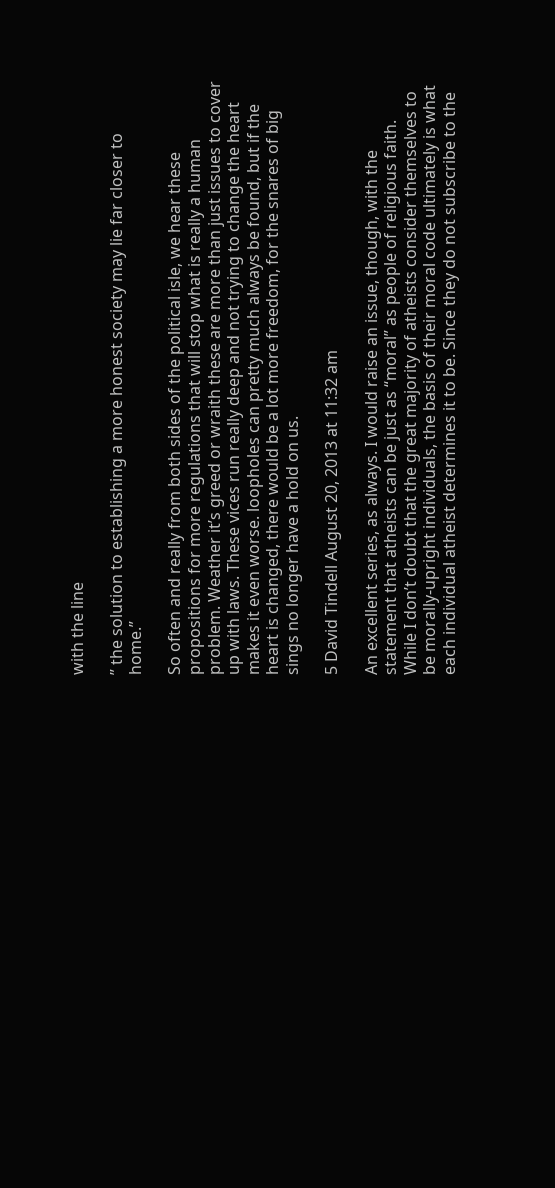with the line

” the solution to establishing a more honest society may lie far closer to home.”

So often and really from both sides of the political isle, we hear these propositions for more regulations that will stop what is really a human problem. Weather it’s greed or wraith these are more than just issues to cover up with laws. These vices run really deep and not trying to change the heart makes it even worse. loopholes can pretty much always be found, but if the heart is changed, there would be a lot more freedom, for the snares of big sings no longer have a hold on us.

5 David Tindell August 20, 2013 at 11:32 am

An excellent series, as always. I would raise an issue, though, with the statement that atheists can be just as “moral” as people of religious faith. While I don’t doubt that the great majority of atheists consider themselves to be morally-upright individuals, the basis of their moral code ultimately is what each individual atheist determines it to be. Since they do not subscribe to the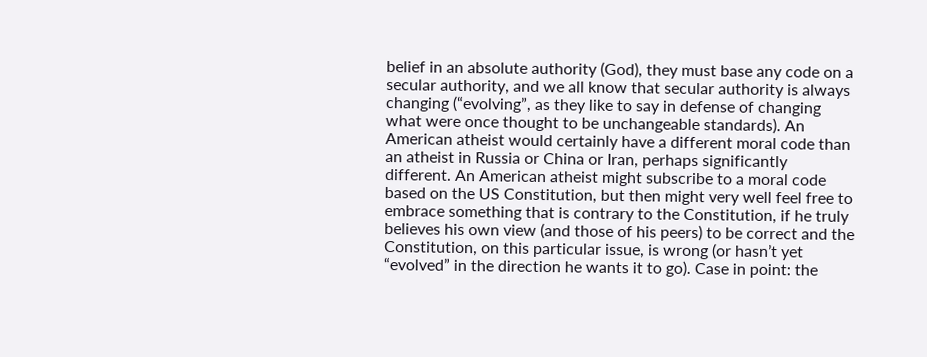belief in an absolute authority (God), they must base any code on a secular authority, and we all know that secular authority is always changing (“evolving”, as they like to say in defense of changing what were once thought to be unchangeable standards). An American atheist would certainly have a different moral code than an atheist in Russia or China or Iran, perhaps significantly different. An American atheist might subscribe to a moral code based on the US Constitution, but then might very well feel free to embrace something that is contrary to the Constitution, if he truly believes his own view (and those of his peers) to be correct and the Constitution, on this particular issue, is wrong (or hasn’t yet “evolved” in the direction he wants it to go). Case in point: the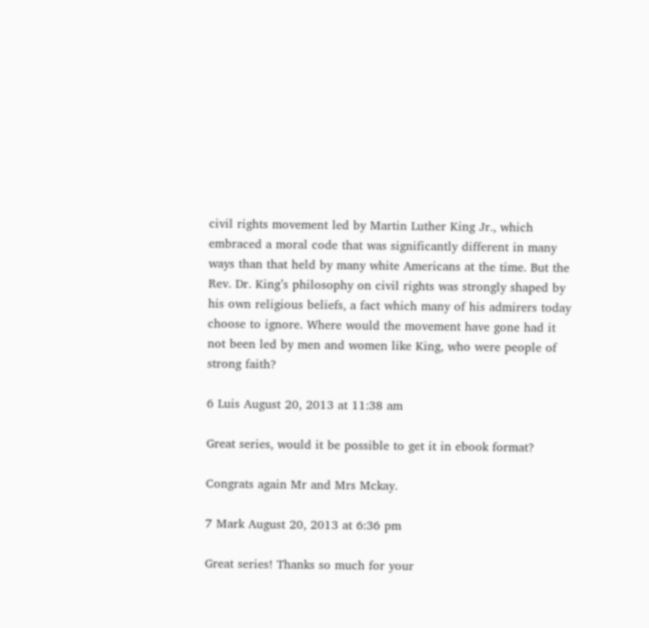civil rights movement led by Martin Luther King Jr., which embraced a moral code that was significantly different in many ways than that held by many white Americans at the time. But the Rev. Dr. King’s philosophy on civil rights was strongly shaped by his own religious beliefs, a fact which many of his admirers today choose to ignore. Where would the movement have gone had it not been led by men and women like King, who were people of strong faith?

6 Luis August 20, 2013 at 11:38 am

Great series, would it be possible to get it in ebook format?

Congrats again Mr and Mrs Mckay.

7 Mark August 20, 2013 at 6:36 pm

Great series! Thanks so much for your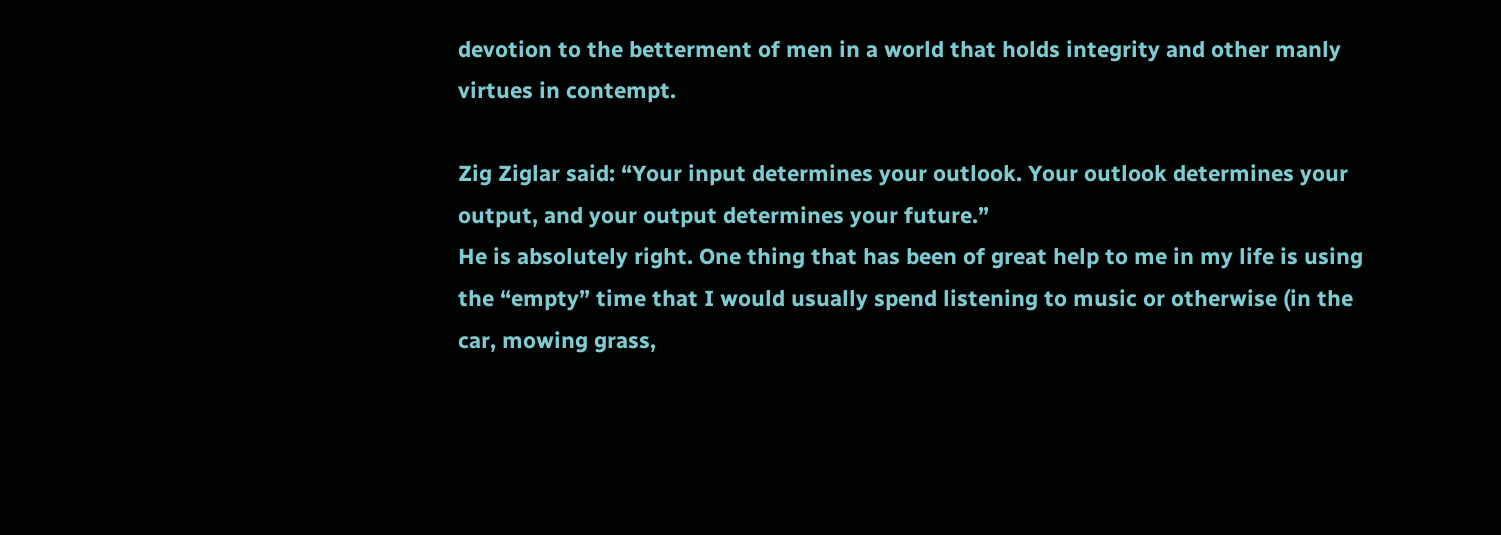devotion to the betterment of men in a world that holds integrity and other manly virtues in contempt.

Zig Ziglar said: “Your input determines your outlook. Your outlook determines your output, and your output determines your future.”
He is absolutely right. One thing that has been of great help to me in my life is using the “empty” time that I would usually spend listening to music or otherwise (in the car, mowing grass,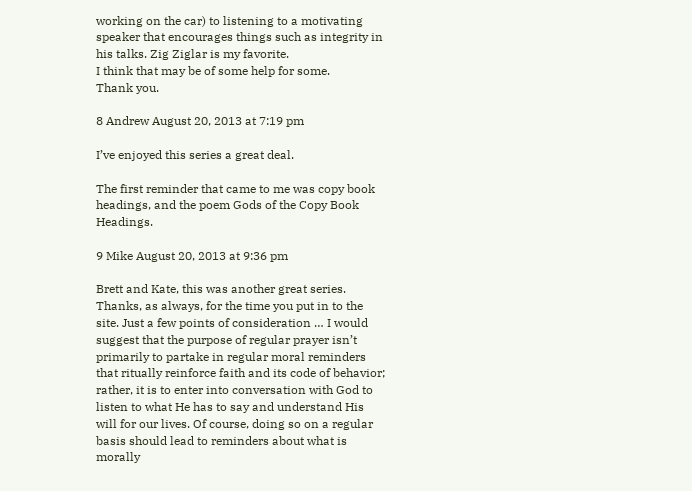working on the car) to listening to a motivating speaker that encourages things such as integrity in his talks. Zig Ziglar is my favorite.
I think that may be of some help for some.
Thank you.

8 Andrew August 20, 2013 at 7:19 pm

I’ve enjoyed this series a great deal.

The first reminder that came to me was copy book headings, and the poem Gods of the Copy Book Headings.

9 Mike August 20, 2013 at 9:36 pm

Brett and Kate, this was another great series. Thanks, as always, for the time you put in to the site. Just a few points of consideration … I would suggest that the purpose of regular prayer isn’t primarily to partake in regular moral reminders that ritually reinforce faith and its code of behavior; rather, it is to enter into conversation with God to listen to what He has to say and understand His will for our lives. Of course, doing so on a regular basis should lead to reminders about what is morally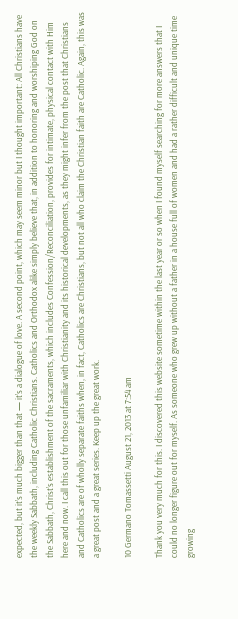expected, but it’s much bigger than that — it’s a dialogue of love. A second point, which may seem minor but I thought important: All Christians have the weekly Sabbath, including Catholic Christians. Catholics and Orthodox alike simply believe that, in addition to honoring and worshiping God on the Sabbath, Christ’s establishment of the sacraments, which includes Confession/Reconciliation, provides for intimate, physical contact with Him here and now. I call this out for those unfamiliar with Christianity and its historical developments, as they might infer from the post that Christians and Catholics are of wholly separate faiths when, in fact, Catholics are Christians, but not all who claim the Christian faith are Catholic. Again, this was a great post and a great series. Keep up the great work.

10 Germano Tomassetti August 21, 2013 at 7:54 am

Thank you very much for this. I discovered this website sometime within the last year or so when I found myself searching for more answers that I could no longer figure out for myself. As someone who grew up without a father in a house full of women and had a rather difficult and unique time growing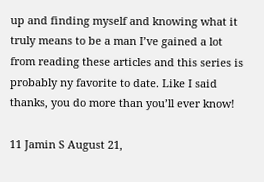up and finding myself and knowing what it truly means to be a man I’ve gained a lot from reading these articles and this series is probably ny favorite to date. Like I said thanks, you do more than you’ll ever know!

11 Jamin S August 21,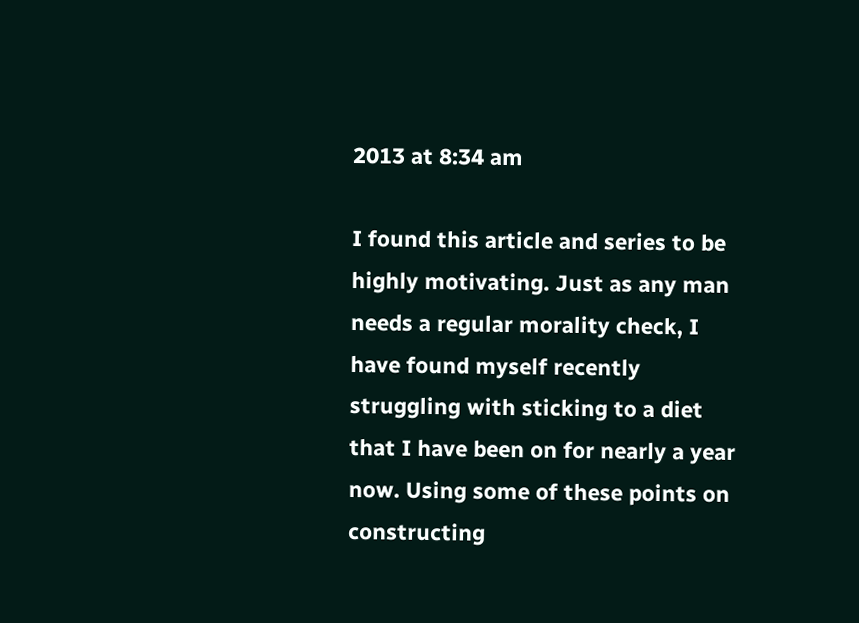2013 at 8:34 am

I found this article and series to be highly motivating. Just as any man needs a regular morality check, I have found myself recently struggling with sticking to a diet that I have been on for nearly a year now. Using some of these points on constructing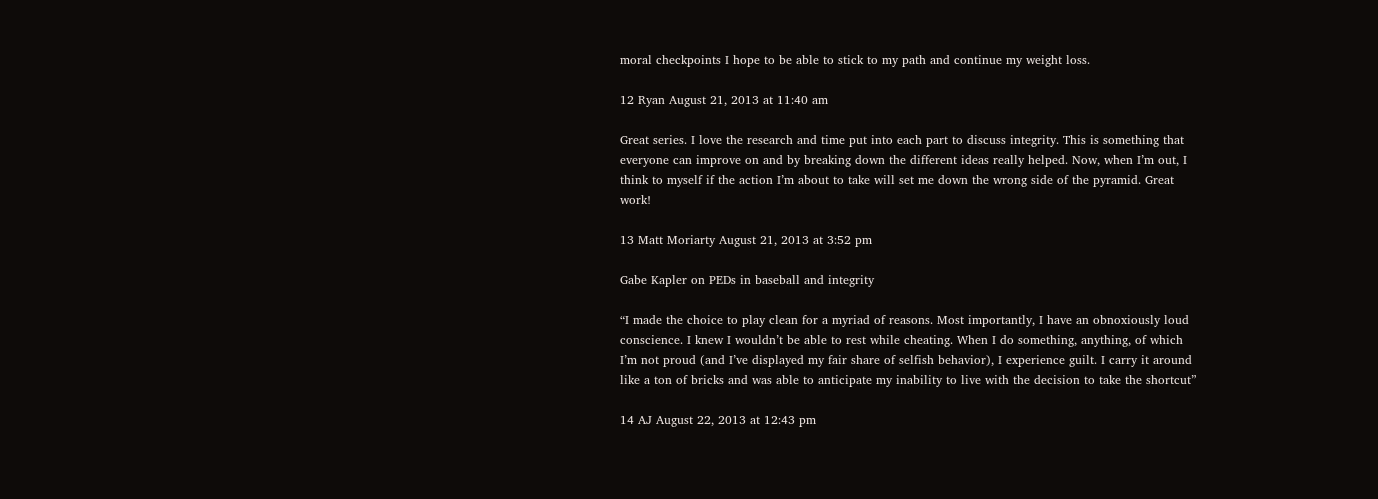moral checkpoints I hope to be able to stick to my path and continue my weight loss.

12 Ryan August 21, 2013 at 11:40 am

Great series. I love the research and time put into each part to discuss integrity. This is something that everyone can improve on and by breaking down the different ideas really helped. Now, when I’m out, I think to myself if the action I’m about to take will set me down the wrong side of the pyramid. Great work!

13 Matt Moriarty August 21, 2013 at 3:52 pm

Gabe Kapler on PEDs in baseball and integrity

“I made the choice to play clean for a myriad of reasons. Most importantly, I have an obnoxiously loud conscience. I knew I wouldn’t be able to rest while cheating. When I do something, anything, of which I’m not proud (and I’ve displayed my fair share of selfish behavior), I experience guilt. I carry it around like a ton of bricks and was able to anticipate my inability to live with the decision to take the shortcut”

14 AJ August 22, 2013 at 12:43 pm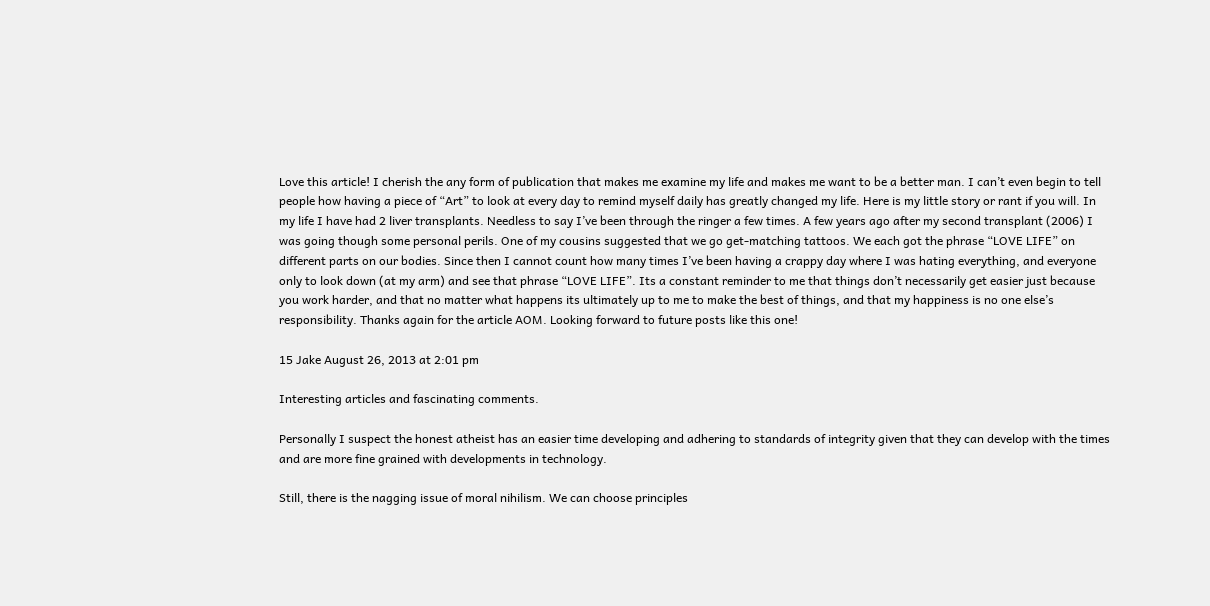Love this article! I cherish the any form of publication that makes me examine my life and makes me want to be a better man. I can’t even begin to tell people how having a piece of “Art” to look at every day to remind myself daily has greatly changed my life. Here is my little story or rant if you will. In my life I have had 2 liver transplants. Needless to say I’ve been through the ringer a few times. A few years ago after my second transplant (2006) I was going though some personal perils. One of my cousins suggested that we go get-matching tattoos. We each got the phrase “LOVE LIFE” on different parts on our bodies. Since then I cannot count how many times I’ve been having a crappy day where I was hating everything, and everyone only to look down (at my arm) and see that phrase “LOVE LIFE”. Its a constant reminder to me that things don’t necessarily get easier just because you work harder, and that no matter what happens its ultimately up to me to make the best of things, and that my happiness is no one else’s responsibility. Thanks again for the article AOM. Looking forward to future posts like this one!

15 Jake August 26, 2013 at 2:01 pm

Interesting articles and fascinating comments.

Personally I suspect the honest atheist has an easier time developing and adhering to standards of integrity given that they can develop with the times and are more fine grained with developments in technology.

Still, there is the nagging issue of moral nihilism. We can choose principles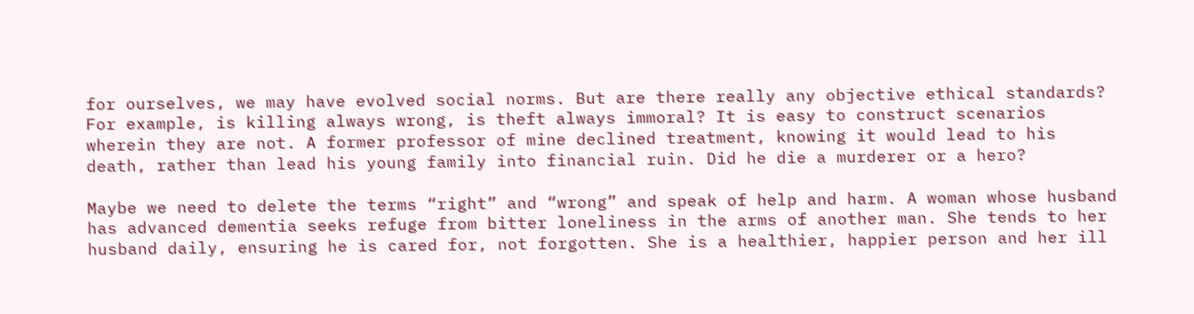for ourselves, we may have evolved social norms. But are there really any objective ethical standards? For example, is killing always wrong, is theft always immoral? It is easy to construct scenarios wherein they are not. A former professor of mine declined treatment, knowing it would lead to his death, rather than lead his young family into financial ruin. Did he die a murderer or a hero?

Maybe we need to delete the terms “right” and “wrong” and speak of help and harm. A woman whose husband has advanced dementia seeks refuge from bitter loneliness in the arms of another man. She tends to her husband daily, ensuring he is cared for, not forgotten. She is a healthier, happier person and her ill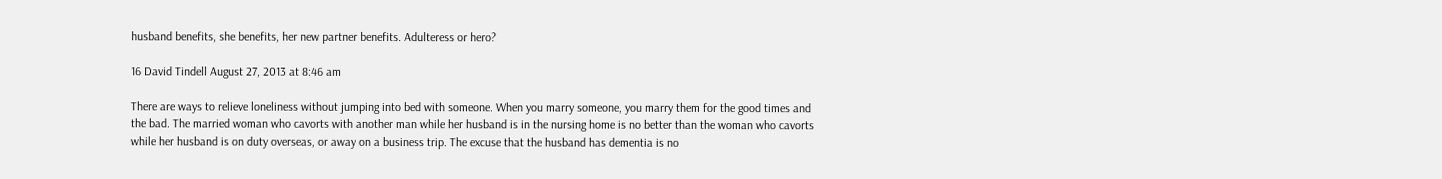husband benefits, she benefits, her new partner benefits. Adulteress or hero?

16 David Tindell August 27, 2013 at 8:46 am

There are ways to relieve loneliness without jumping into bed with someone. When you marry someone, you marry them for the good times and the bad. The married woman who cavorts with another man while her husband is in the nursing home is no better than the woman who cavorts while her husband is on duty overseas, or away on a business trip. The excuse that the husband has dementia is no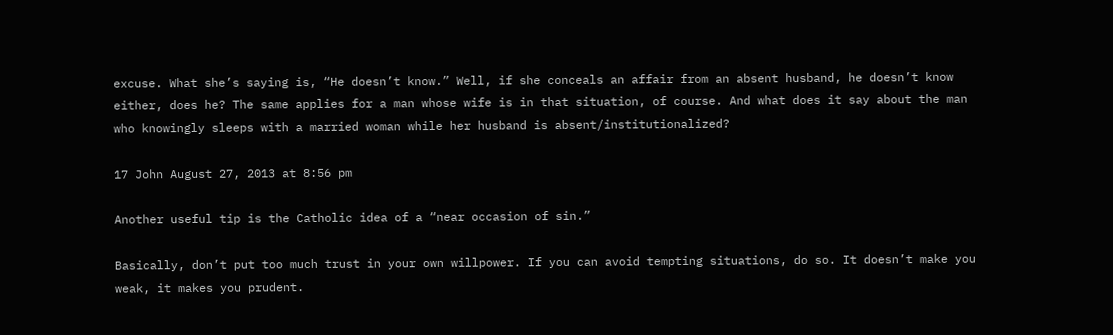excuse. What she’s saying is, “He doesn’t know.” Well, if she conceals an affair from an absent husband, he doesn’t know either, does he? The same applies for a man whose wife is in that situation, of course. And what does it say about the man who knowingly sleeps with a married woman while her husband is absent/institutionalized?

17 John August 27, 2013 at 8:56 pm

Another useful tip is the Catholic idea of a “near occasion of sin.”

Basically, don’t put too much trust in your own willpower. If you can avoid tempting situations, do so. It doesn’t make you weak, it makes you prudent.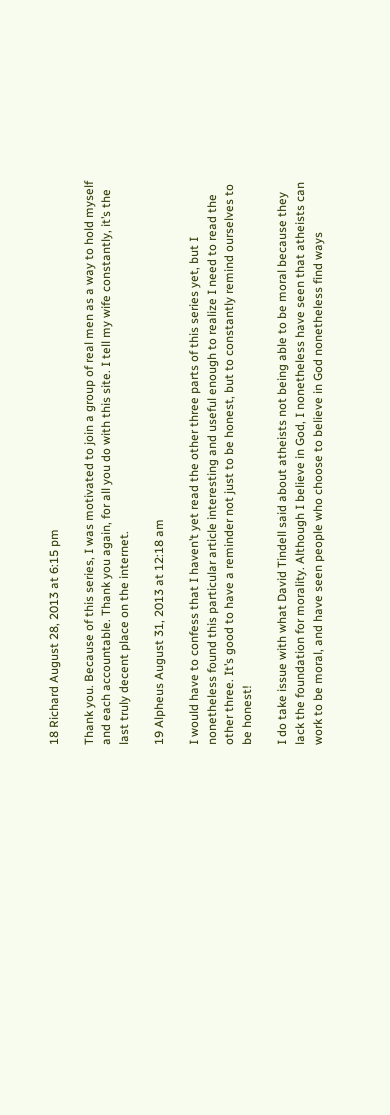18 Richard August 28, 2013 at 6:15 pm

Thank you. Because of this series, I was motivated to join a group of real men as a way to hold myself and each accountable. Thank you again, for all you do with this site. I tell my wife constantly, it’s the last truly decent place on the internet.

19 Alpheus August 31, 2013 at 12:18 am

I would have to confess that I haven’t yet read the other three parts of this series yet, but I nonetheless found this particular article interesting and useful enough to realize I need to read the other three. It’s good to have a reminder not just to be honest, but to constantly remind ourselves to be honest!

I do take issue with what David Tindell said about atheists not being able to be moral because they lack the foundation for morality. Although I believe in God, I nonetheless have seen that atheists can work to be moral, and have seen people who choose to believe in God nonetheless find ways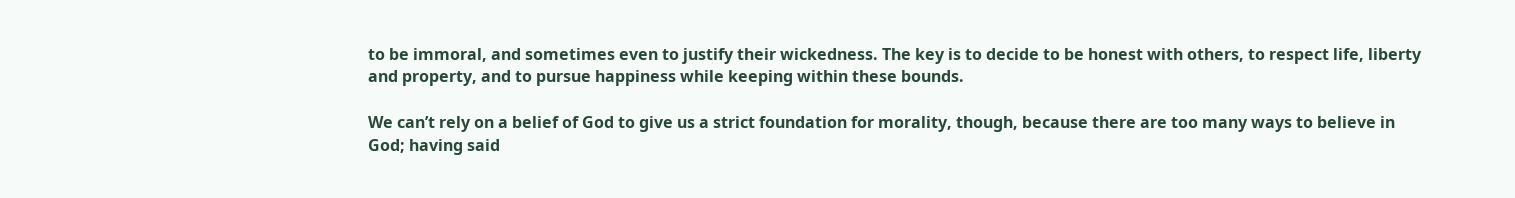to be immoral, and sometimes even to justify their wickedness. The key is to decide to be honest with others, to respect life, liberty and property, and to pursue happiness while keeping within these bounds.

We can’t rely on a belief of God to give us a strict foundation for morality, though, because there are too many ways to believe in God; having said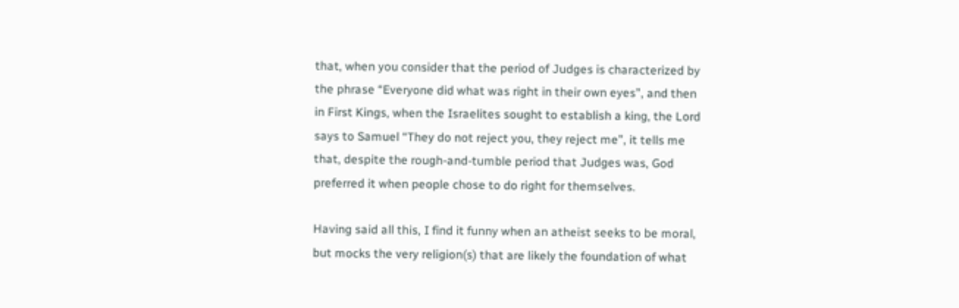that, when you consider that the period of Judges is characterized by the phrase “Everyone did what was right in their own eyes”, and then in First Kings, when the Israelites sought to establish a king, the Lord says to Samuel “They do not reject you, they reject me”, it tells me that, despite the rough-and-tumble period that Judges was, God preferred it when people chose to do right for themselves.

Having said all this, I find it funny when an atheist seeks to be moral, but mocks the very religion(s) that are likely the foundation of what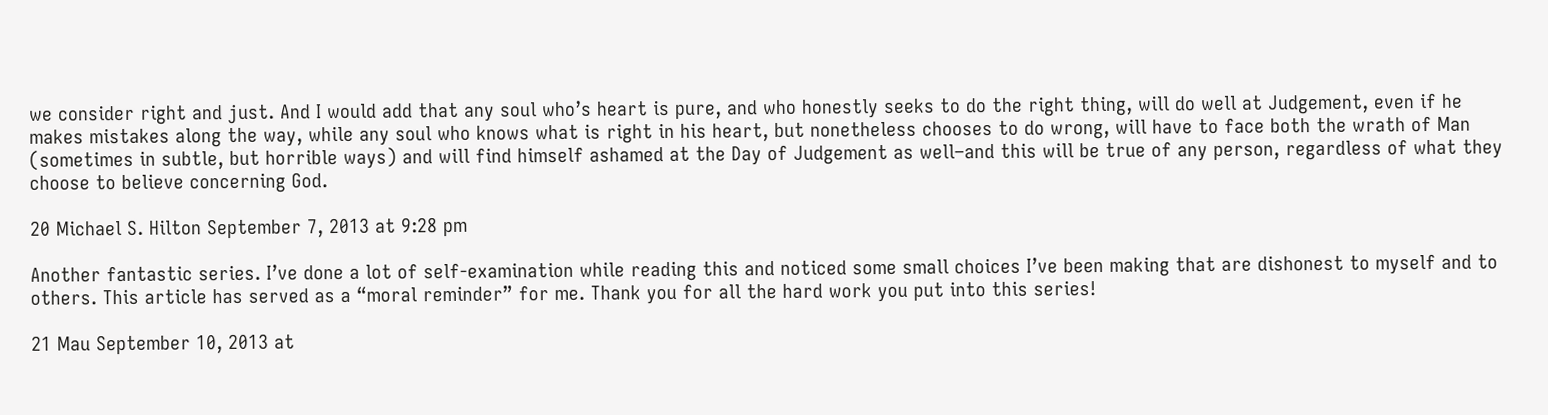we consider right and just. And I would add that any soul who’s heart is pure, and who honestly seeks to do the right thing, will do well at Judgement, even if he makes mistakes along the way, while any soul who knows what is right in his heart, but nonetheless chooses to do wrong, will have to face both the wrath of Man (sometimes in subtle, but horrible ways) and will find himself ashamed at the Day of Judgement as well–and this will be true of any person, regardless of what they choose to believe concerning God.

20 Michael S. Hilton September 7, 2013 at 9:28 pm

Another fantastic series. I’ve done a lot of self-examination while reading this and noticed some small choices I’ve been making that are dishonest to myself and to others. This article has served as a “moral reminder” for me. Thank you for all the hard work you put into this series!

21 Mau September 10, 2013 at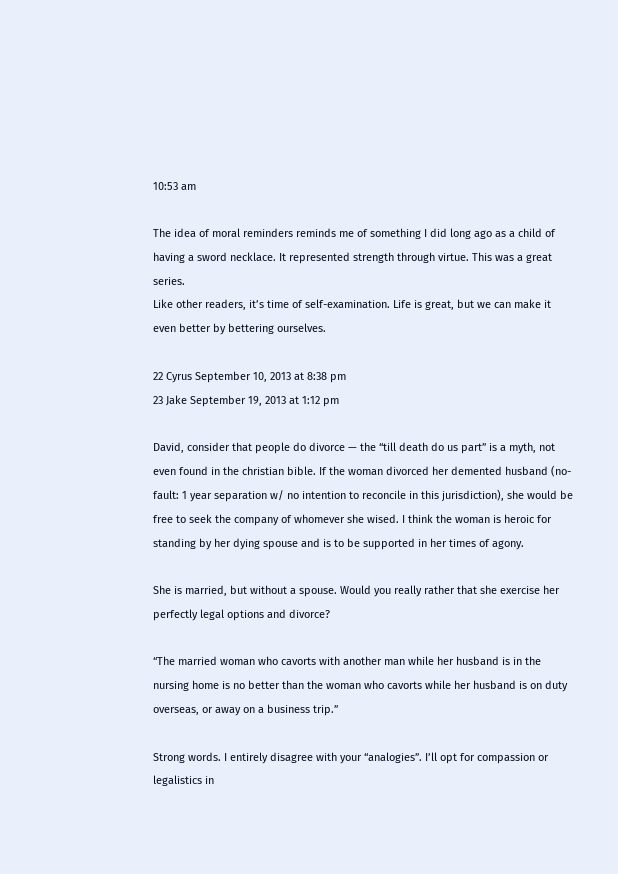10:53 am

The idea of moral reminders reminds me of something I did long ago as a child of having a sword necklace. It represented strength through virtue. This was a great series.
Like other readers, it’s time of self-examination. Life is great, but we can make it even better by bettering ourselves.

22 Cyrus September 10, 2013 at 8:38 pm
23 Jake September 19, 2013 at 1:12 pm

David, consider that people do divorce — the “till death do us part” is a myth, not even found in the christian bible. If the woman divorced her demented husband (no-fault: 1 year separation w/ no intention to reconcile in this jurisdiction), she would be free to seek the company of whomever she wised. I think the woman is heroic for standing by her dying spouse and is to be supported in her times of agony.

She is married, but without a spouse. Would you really rather that she exercise her perfectly legal options and divorce?

“The married woman who cavorts with another man while her husband is in the nursing home is no better than the woman who cavorts while her husband is on duty overseas, or away on a business trip.”

Strong words. I entirely disagree with your “analogies”. I’ll opt for compassion or legalistics in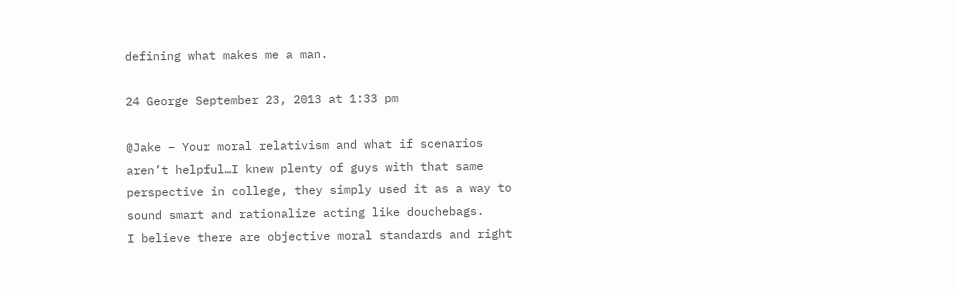defining what makes me a man.

24 George September 23, 2013 at 1:33 pm

@Jake – Your moral relativism and what if scenarios aren’t helpful…I knew plenty of guys with that same perspective in college, they simply used it as a way to sound smart and rationalize acting like douchebags.
I believe there are objective moral standards and right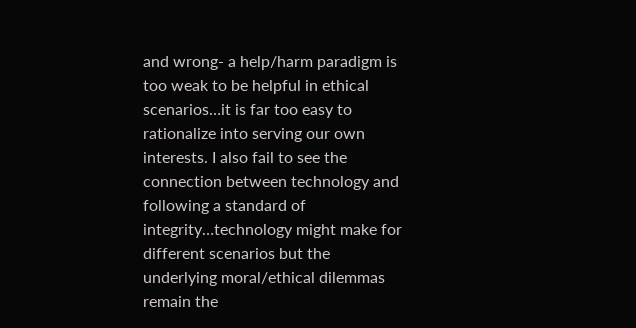and wrong- a help/harm paradigm is too weak to be helpful in ethical scenarios…it is far too easy to rationalize into serving our own interests. I also fail to see the connection between technology and following a standard of integrity…technology might make for different scenarios but the underlying moral/ethical dilemmas remain the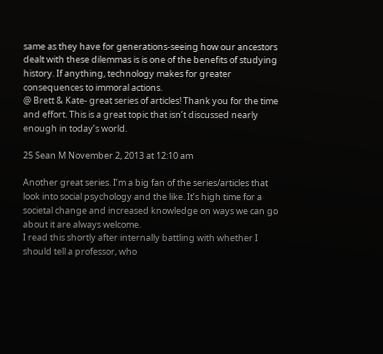same as they have for generations-seeing how our ancestors dealt with these dilemmas is is one of the benefits of studying history. If anything, technology makes for greater consequences to immoral actions.
@ Brett & Kate- great series of articles! Thank you for the time and effort. This is a great topic that isn’t discussed nearly enough in today’s world.

25 Sean M November 2, 2013 at 12:10 am

Another great series. I’m a big fan of the series/articles that look into social psychology and the like. It’s high time for a societal change and increased knowledge on ways we can go about it are always welcome.
I read this shortly after internally battling with whether I should tell a professor, who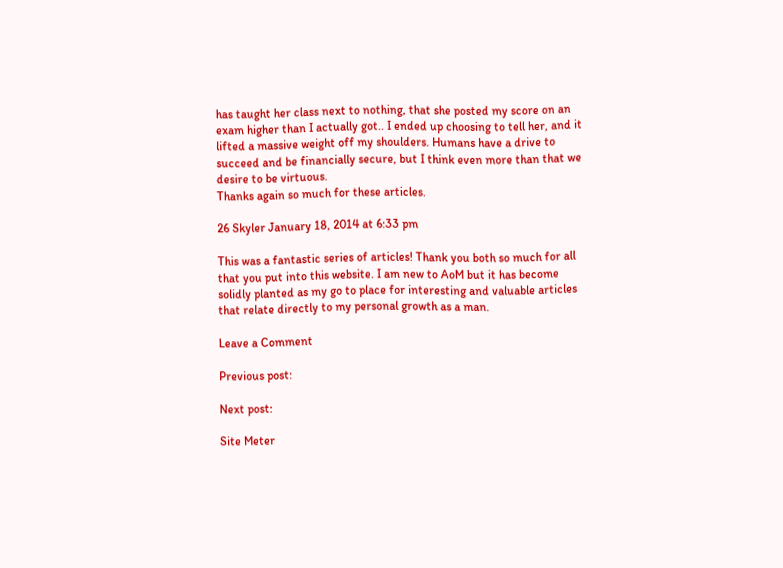has taught her class next to nothing, that she posted my score on an exam higher than I actually got.. I ended up choosing to tell her, and it lifted a massive weight off my shoulders. Humans have a drive to succeed and be financially secure, but I think even more than that we desire to be virtuous.
Thanks again so much for these articles.

26 Skyler January 18, 2014 at 6:33 pm

This was a fantastic series of articles! Thank you both so much for all that you put into this website. I am new to AoM but it has become solidly planted as my go to place for interesting and valuable articles that relate directly to my personal growth as a man.

Leave a Comment

Previous post:

Next post:

Site Meter